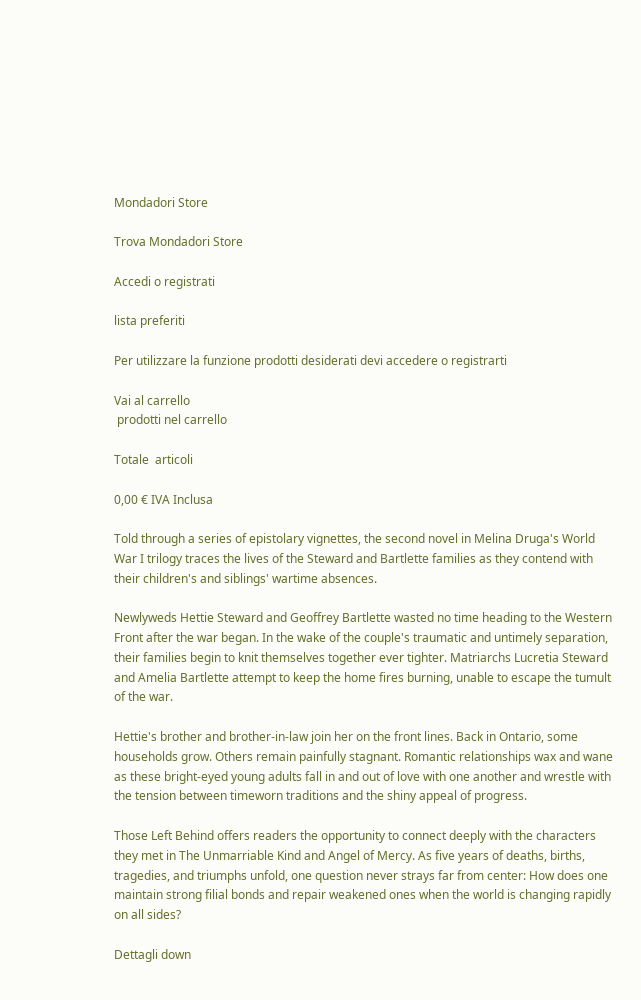Mondadori Store

Trova Mondadori Store

Accedi o registrati

lista preferiti

Per utilizzare la funzione prodotti desiderati devi accedere o registrarti

Vai al carrello
 prodotti nel carrello

Totale  articoli

0,00 € IVA Inclusa

Told through a series of epistolary vignettes, the second novel in Melina Druga's World War I trilogy traces the lives of the Steward and Bartlette families as they contend with their children's and siblings' wartime absences.

Newlyweds Hettie Steward and Geoffrey Bartlette wasted no time heading to the Western Front after the war began. In the wake of the couple's traumatic and untimely separation, their families begin to knit themselves together ever tighter. Matriarchs Lucretia Steward and Amelia Bartlette attempt to keep the home fires burning, unable to escape the tumult of the war.

Hettie's brother and brother-in-law join her on the front lines. Back in Ontario, some households grow. Others remain painfully stagnant. Romantic relationships wax and wane as these bright-eyed young adults fall in and out of love with one another and wrestle with the tension between timeworn traditions and the shiny appeal of progress.

Those Left Behind offers readers the opportunity to connect deeply with the characters they met in The Unmarriable Kind and Angel of Mercy. As five years of deaths, births, tragedies, and triumphs unfold, one question never strays far from center: How does one maintain strong filial bonds and repair weakened ones when the world is changing rapidly on all sides?

Dettagli down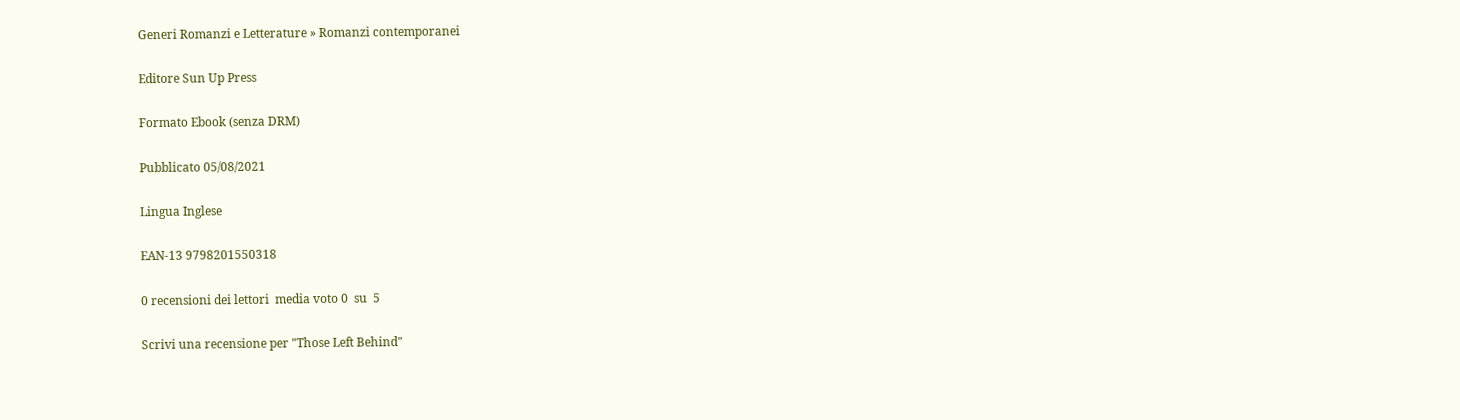Generi Romanzi e Letterature » Romanzi contemporanei

Editore Sun Up Press

Formato Ebook (senza DRM)

Pubblicato 05/08/2021

Lingua Inglese

EAN-13 9798201550318

0 recensioni dei lettori  media voto 0  su  5

Scrivi una recensione per "Those Left Behind"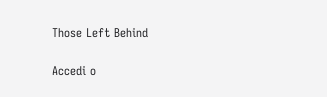Those Left Behind

Accedi o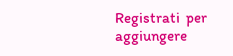Registrati  per aggiungere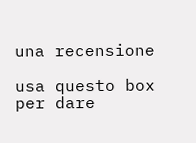una recensione

usa questo box per dare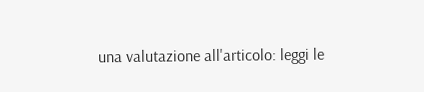una valutazione all'articolo: leggi le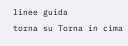linee guida
torna su Torna in cima